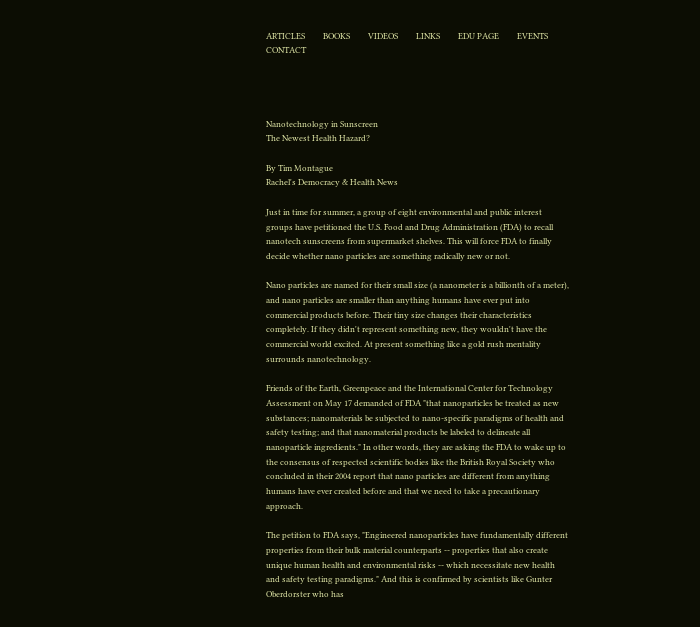ARTICLES         BOOKS         VIDEOS         LINKS         EDU PAGE         EVENTS         CONTACT




Nanotechnology in Sunscreen
The Newest Health Hazard?

By Tim Montague
Rachel's Democracy & Health News

Just in time for summer, a group of eight environmental and public interest groups have petitioned the U.S. Food and Drug Administration (FDA) to recall nanotech sunscreens from supermarket shelves. This will force FDA to finally decide whether nano particles are something radically new or not.

Nano particles are named for their small size (a nanometer is a billionth of a meter), and nano particles are smaller than anything humans have ever put into commercial products before. Their tiny size changes their characteristics completely. If they didn't represent something new, they wouldn't have the commercial world excited. At present something like a gold rush mentality surrounds nanotechnology.

Friends of the Earth, Greenpeace and the International Center for Technology Assessment on May 17 demanded of FDA "that nanoparticles be treated as new substances; nanomaterials be subjected to nano-specific paradigms of health and safety testing; and that nanomaterial products be labeled to delineate all nanoparticle ingredients." In other words, they are asking the FDA to wake up to the consensus of respected scientific bodies like the British Royal Society who concluded in their 2004 report that nano particles are different from anything humans have ever created before and that we need to take a precautionary approach.

The petition to FDA says, "Engineered nanoparticles have fundamentally different properties from their bulk material counterparts -- properties that also create unique human health and environmental risks -- which necessitate new health and safety testing paradigms." And this is confirmed by scientists like Gunter Oberdorster who has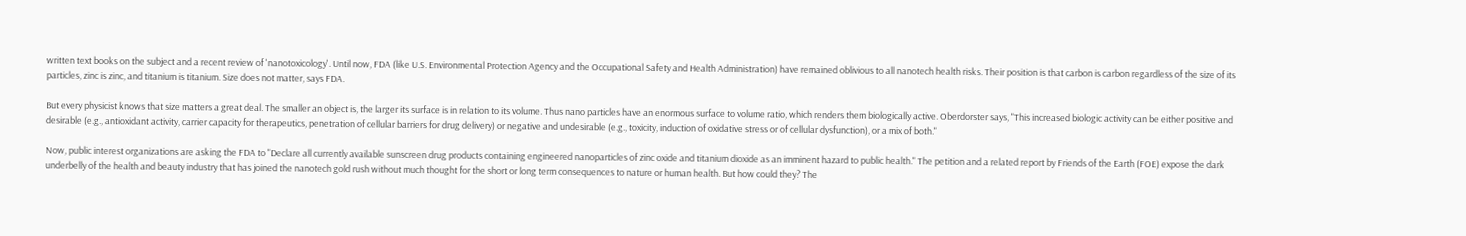written text books on the subject and a recent review of 'nanotoxicology'. Until now, FDA (like U.S. Environmental Protection Agency and the Occupational Safety and Health Administration) have remained oblivious to all nanotech health risks. Their position is that carbon is carbon regardless of the size of its particles, zinc is zinc, and titanium is titanium. Size does not matter, says FDA.

But every physicist knows that size matters a great deal. The smaller an object is, the larger its surface is in relation to its volume. Thus nano particles have an enormous surface to volume ratio, which renders them biologically active. Oberdorster says, "This increased biologic activity can be either positive and desirable (e.g., antioxidant activity, carrier capacity for therapeutics, penetration of cellular barriers for drug delivery) or negative and undesirable (e.g., toxicity, induction of oxidative stress or of cellular dysfunction), or a mix of both."

Now, public interest organizations are asking the FDA to "Declare all currently available sunscreen drug products containing engineered nanoparticles of zinc oxide and titanium dioxide as an imminent hazard to public health." The petition and a related report by Friends of the Earth (FOE) expose the dark underbelly of the health and beauty industry that has joined the nanotech gold rush without much thought for the short or long term consequences to nature or human health. But how could they? The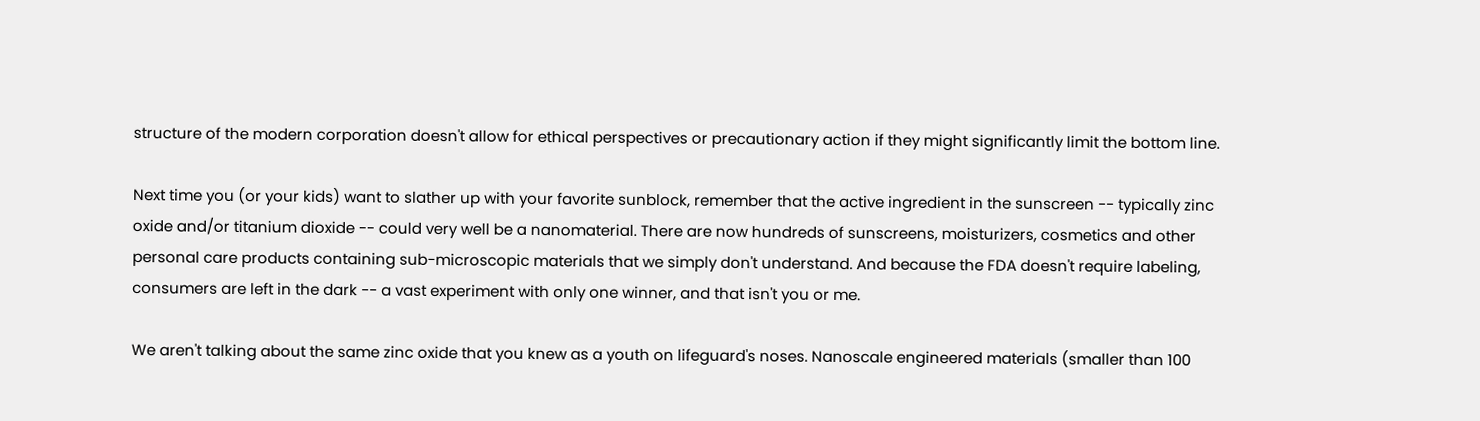structure of the modern corporation doesn't allow for ethical perspectives or precautionary action if they might significantly limit the bottom line.

Next time you (or your kids) want to slather up with your favorite sunblock, remember that the active ingredient in the sunscreen -- typically zinc oxide and/or titanium dioxide -- could very well be a nanomaterial. There are now hundreds of sunscreens, moisturizers, cosmetics and other personal care products containing sub-microscopic materials that we simply don't understand. And because the FDA doesn't require labeling, consumers are left in the dark -- a vast experiment with only one winner, and that isn't you or me.

We aren't talking about the same zinc oxide that you knew as a youth on lifeguard's noses. Nanoscale engineered materials (smaller than 100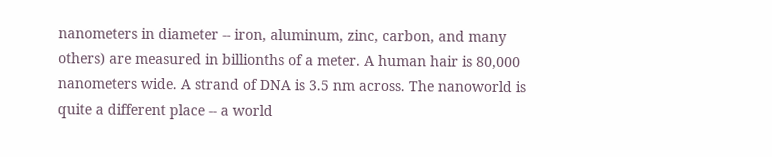nanometers in diameter -- iron, aluminum, zinc, carbon, and many others) are measured in billionths of a meter. A human hair is 80,000 nanometers wide. A strand of DNA is 3.5 nm across. The nanoworld is quite a different place -- a world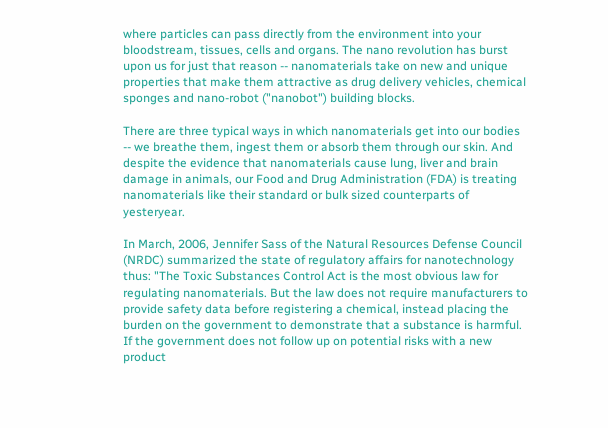where particles can pass directly from the environment into your bloodstream, tissues, cells and organs. The nano revolution has burst upon us for just that reason -- nanomaterials take on new and unique properties that make them attractive as drug delivery vehicles, chemical sponges and nano-robot ("nanobot") building blocks.

There are three typical ways in which nanomaterials get into our bodies -- we breathe them, ingest them or absorb them through our skin. And despite the evidence that nanomaterials cause lung, liver and brain damage in animals, our Food and Drug Administration (FDA) is treating nanomaterials like their standard or bulk sized counterparts of yesteryear.

In March, 2006, Jennifer Sass of the Natural Resources Defense Council (NRDC) summarized the state of regulatory affairs for nanotechnology thus: "The Toxic Substances Control Act is the most obvious law for regulating nanomaterials. But the law does not require manufacturers to provide safety data before registering a chemical, instead placing the burden on the government to demonstrate that a substance is harmful. If the government does not follow up on potential risks with a new product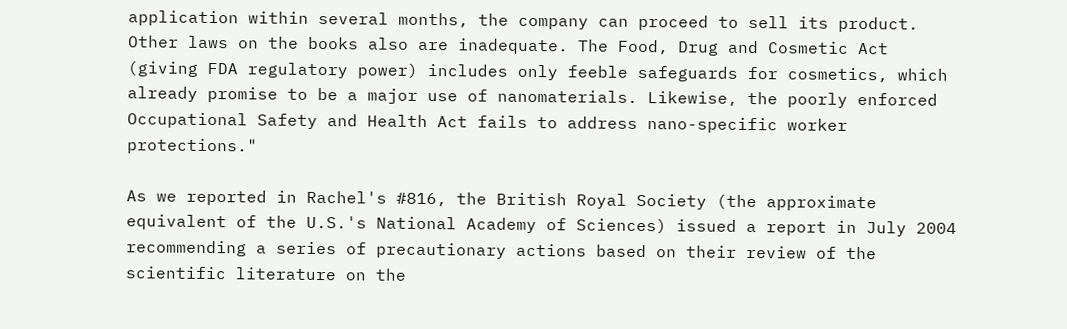application within several months, the company can proceed to sell its product. Other laws on the books also are inadequate. The Food, Drug and Cosmetic Act (giving FDA regulatory power) includes only feeble safeguards for cosmetics, which already promise to be a major use of nanomaterials. Likewise, the poorly enforced Occupational Safety and Health Act fails to address nano-specific worker protections."

As we reported in Rachel's #816, the British Royal Society (the approximate equivalent of the U.S.'s National Academy of Sciences) issued a report in July 2004 recommending a series of precautionary actions based on their review of the scientific literature on the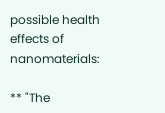possible health effects of nanomaterials:

** "The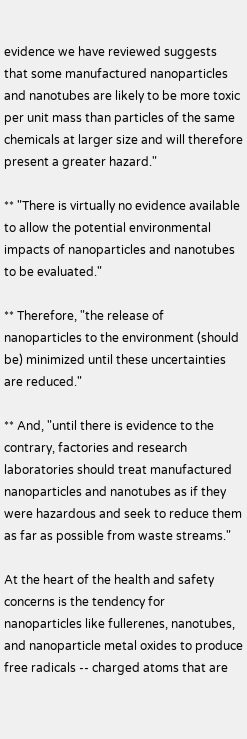evidence we have reviewed suggests that some manufactured nanoparticles and nanotubes are likely to be more toxic per unit mass than particles of the same chemicals at larger size and will therefore present a greater hazard."

** "There is virtually no evidence available to allow the potential environmental impacts of nanoparticles and nanotubes to be evaluated."

** Therefore, "the release of nanoparticles to the environment (should be) minimized until these uncertainties are reduced."

** And, "until there is evidence to the contrary, factories and research laboratories should treat manufactured nanoparticles and nanotubes as if they were hazardous and seek to reduce them as far as possible from waste streams."

At the heart of the health and safety concerns is the tendency for nanoparticles like fullerenes, nanotubes, and nanoparticle metal oxides to produce free radicals -- charged atoms that are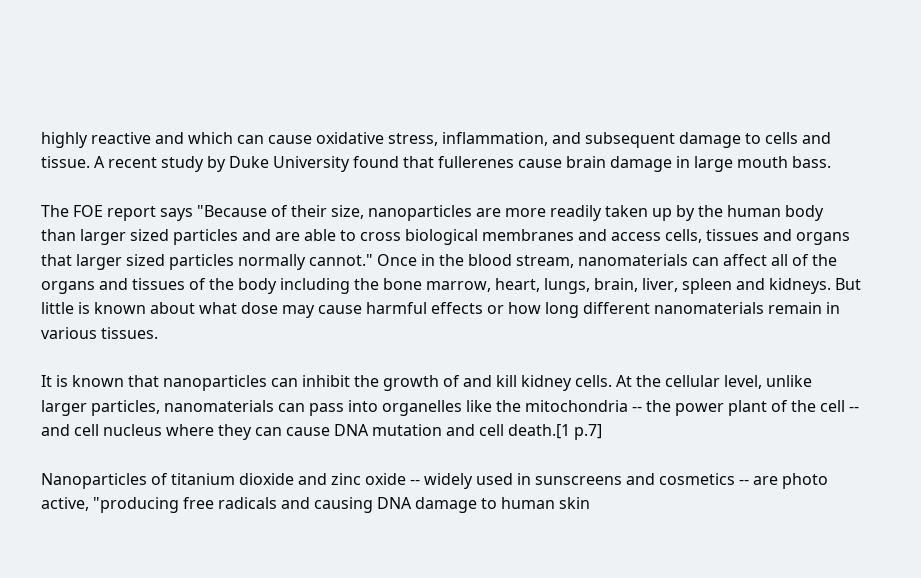highly reactive and which can cause oxidative stress, inflammation, and subsequent damage to cells and tissue. A recent study by Duke University found that fullerenes cause brain damage in large mouth bass.

The FOE report says "Because of their size, nanoparticles are more readily taken up by the human body than larger sized particles and are able to cross biological membranes and access cells, tissues and organs that larger sized particles normally cannot." Once in the blood stream, nanomaterials can affect all of the organs and tissues of the body including the bone marrow, heart, lungs, brain, liver, spleen and kidneys. But little is known about what dose may cause harmful effects or how long different nanomaterials remain in various tissues.

It is known that nanoparticles can inhibit the growth of and kill kidney cells. At the cellular level, unlike larger particles, nanomaterials can pass into organelles like the mitochondria -- the power plant of the cell -- and cell nucleus where they can cause DNA mutation and cell death.[1 p.7]

Nanoparticles of titanium dioxide and zinc oxide -- widely used in sunscreens and cosmetics -- are photo active, "producing free radicals and causing DNA damage to human skin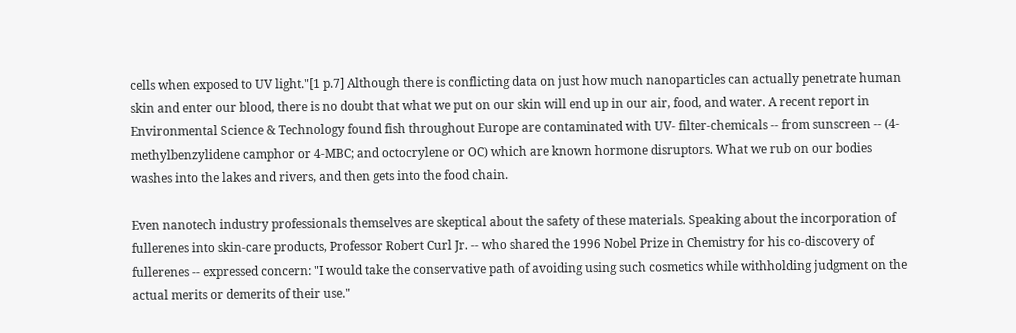cells when exposed to UV light."[1 p.7] Although there is conflicting data on just how much nanoparticles can actually penetrate human skin and enter our blood, there is no doubt that what we put on our skin will end up in our air, food, and water. A recent report in Environmental Science & Technology found fish throughout Europe are contaminated with UV- filter-chemicals -- from sunscreen -- (4-methylbenzylidene camphor or 4-MBC; and octocrylene or OC) which are known hormone disruptors. What we rub on our bodies washes into the lakes and rivers, and then gets into the food chain.

Even nanotech industry professionals themselves are skeptical about the safety of these materials. Speaking about the incorporation of fullerenes into skin-care products, Professor Robert Curl Jr. -- who shared the 1996 Nobel Prize in Chemistry for his co-discovery of fullerenes -- expressed concern: "I would take the conservative path of avoiding using such cosmetics while withholding judgment on the actual merits or demerits of their use."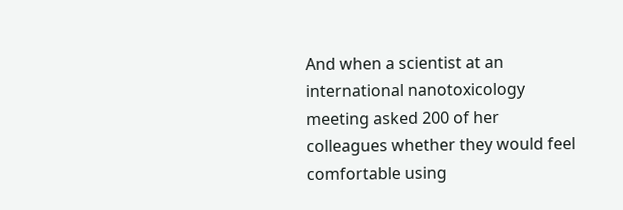And when a scientist at an international nanotoxicology meeting asked 200 of her colleagues whether they would feel comfortable using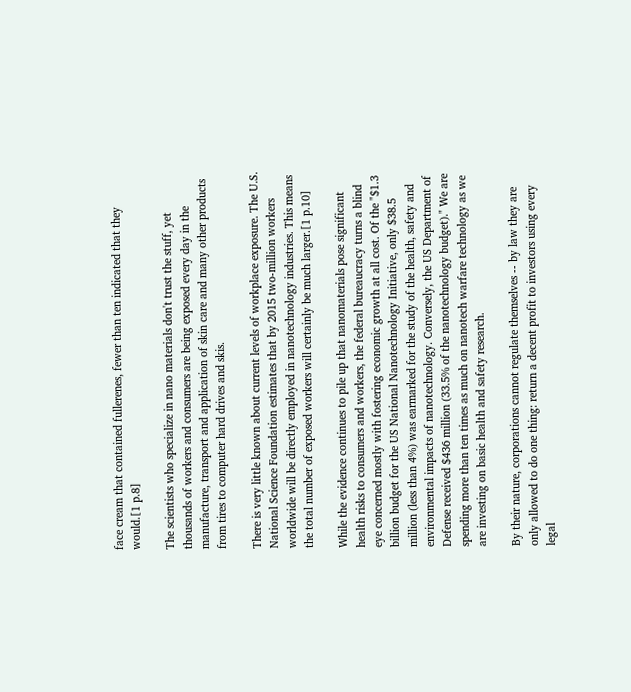face cream that contained fullerenes, fewer than ten indicated that they would.[1 p.8]

The scientists who specialize in nano materials don't trust the stuff, yet thousands of workers and consumers are being exposed every day in the manufacture, transport and application of skin care and many other products from tires to computer hard drives and skis.

There is very little known about current levels of workplace exposure. The U.S. National Science Foundation estimates that by 2015 two-million workers worldwide will be directly employed in nanotechnology industries. This means the total number of exposed workers will certainly be much larger.[1 p.10]

While the evidence continues to pile up that nanomaterials pose significant health risks to consumers and workers, the federal bureaucracy turns a blind eye concerned mostly with fostering economic growth at all cost. Of the "$1.3 billion budget for the US National Nanotechnology Initiative, only $38.5 million (less than 4%) was earmarked for the study of the health, safety and environmental impacts of nanotechnology. Conversely, the US Department of Defense received $436 million (33.5% of the nanotechnology budget)." We are spending more than ten times as much on nanotech warfare technology as we are investing on basic health and safety research.

By their nature, corporations cannot regulate themselves -- by law they are only allowed to do one thing: return a decent profit to investors using every legal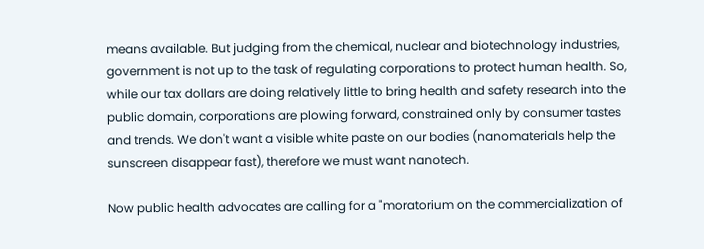means available. But judging from the chemical, nuclear and biotechnology industries, government is not up to the task of regulating corporations to protect human health. So, while our tax dollars are doing relatively little to bring health and safety research into the public domain, corporations are plowing forward, constrained only by consumer tastes and trends. We don't want a visible white paste on our bodies (nanomaterials help the sunscreen disappear fast), therefore we must want nanotech.

Now public health advocates are calling for a "moratorium on the commercialization of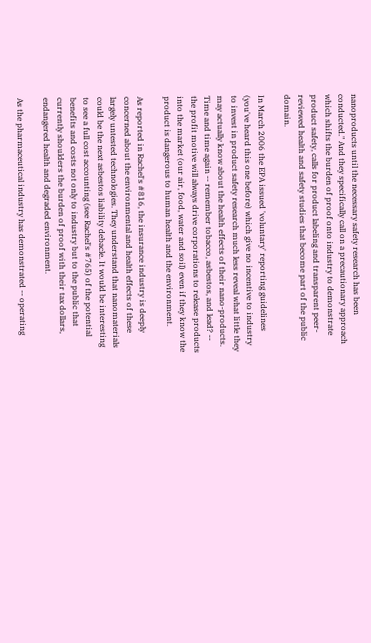nanoproducts until the necessary safety research has been conducted." And they specifically call on a precautionary approach which shifts the burden of proof onto industry to demonstrate product safety, calls for product labeling and transparent peer- reviewed health and safety studies that become part of the public domain.

In March 2006 the EPA issued 'voluntary' reporting guidelines (you've heard this one before) which give no incentive to industry to invest in product safety research much less reveal what little they may actually know about the health effects of their nano-products. Time and time again -- remember tobacco, asbestos, and lead? -- the profit motive will always drive corporations to release products into the market (our air, food, water and soil) even if they know the product is dangerous to human health and the environment.

As reported in Rachel's #816, the insurance industry is deeply concerned about the environmental and health effects of these largely untested technologies. They understand that nanomaterials could be the next asbestos liability debacle. It would be interesting to see a full cost accounting (see Rachel's #765) of the potential benefits and costs not only to industry but to the public that currently shoulders the burden of proof with their tax dollars, endangered health and degraded environment.

As the pharmaceutical industry has demonstrated -- operating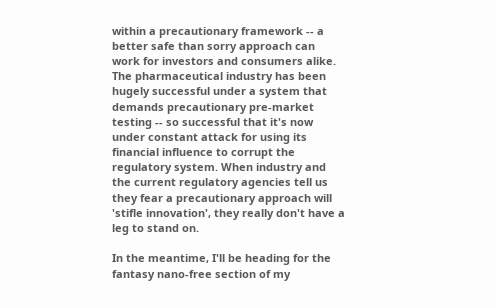within a precautionary framework -- a better safe than sorry approach can work for investors and consumers alike. The pharmaceutical industry has been hugely successful under a system that demands precautionary pre-market testing -- so successful that it's now under constant attack for using its financial influence to corrupt the regulatory system. When industry and the current regulatory agencies tell us they fear a precautionary approach will 'stifle innovation', they really don't have a leg to stand on.

In the meantime, I'll be heading for the fantasy nano-free section of my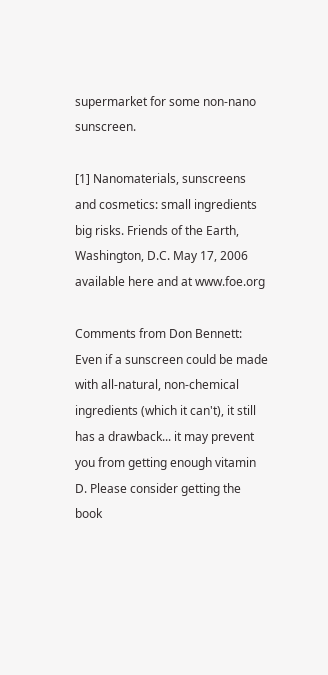supermarket for some non-nano sunscreen.

[1] Nanomaterials, sunscreens and cosmetics: small ingredients big risks. Friends of the Earth, Washington, D.C. May 17, 2006 available here and at www.foe.org

Comments from Don Bennett: Even if a sunscreen could be made with all-natural, non-chemical ingredients (which it can't), it still has a drawback... it may prevent you from getting enough vitamin D. Please consider getting the book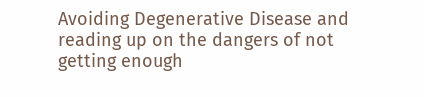Avoiding Degenerative Disease and reading up on the dangers of not getting enough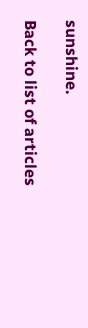sunshine.

Back to list of articles